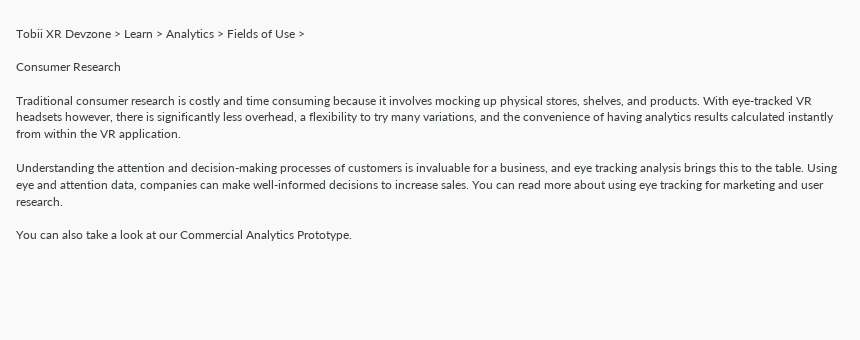Tobii XR Devzone > Learn > Analytics > Fields of Use >

Consumer Research

Traditional consumer research is costly and time consuming because it involves mocking up physical stores, shelves, and products. With eye-tracked VR headsets however, there is significantly less overhead, a flexibility to try many variations, and the convenience of having analytics results calculated instantly from within the VR application.

Understanding the attention and decision-making processes of customers is invaluable for a business, and eye tracking analysis brings this to the table. Using eye and attention data, companies can make well-informed decisions to increase sales. You can read more about using eye tracking for marketing and user research.

You can also take a look at our Commercial Analytics Prototype.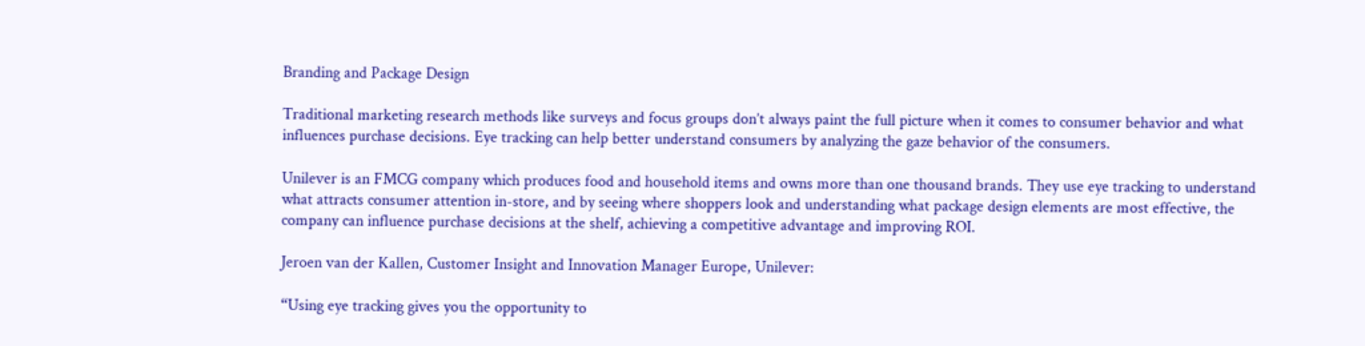Branding and Package Design

Traditional marketing research methods like surveys and focus groups don’t always paint the full picture when it comes to consumer behavior and what influences purchase decisions. Eye tracking can help better understand consumers by analyzing the gaze behavior of the consumers.

Unilever is an FMCG company which produces food and household items and owns more than one thousand brands. They use eye tracking to understand what attracts consumer attention in-store, and by seeing where shoppers look and understanding what package design elements are most effective, the company can influence purchase decisions at the shelf, achieving a competitive advantage and improving ROI.

Jeroen van der Kallen, Customer Insight and Innovation Manager Europe, Unilever:

“Using eye tracking gives you the opportunity to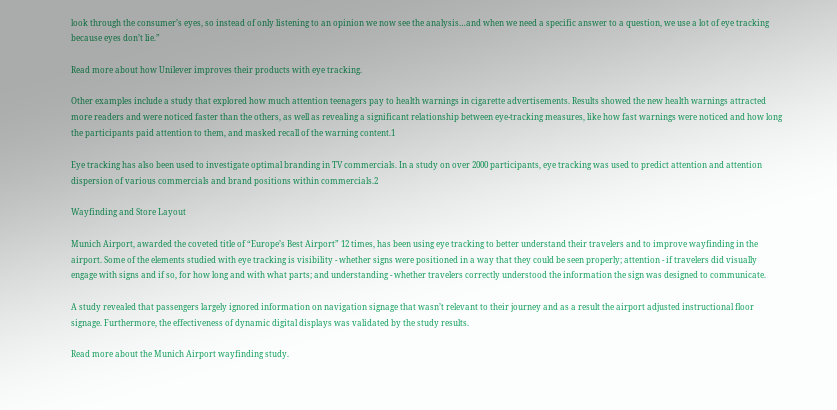look through the consumer’s eyes, so instead of only listening to an opinion we now see the analysis…and when we need a specific answer to a question, we use a lot of eye tracking because eyes don’t lie.”

Read more about how Unilever improves their products with eye tracking.

Other examples include a study that explored how much attention teenagers pay to health warnings in cigarette advertisements. Results showed the new health warnings attracted more readers and were noticed faster than the others, as well as revealing a significant relationship between eye-tracking measures, like how fast warnings were noticed and how long the participants paid attention to them, and masked recall of the warning content.1

Eye tracking has also been used to investigate optimal branding in TV commercials. In a study on over 2000 participants, eye tracking was used to predict attention and attention dispersion of various commercials and brand positions within commercials.2

Wayfinding and Store Layout

Munich Airport, awarded the coveted title of “Europe’s Best Airport” 12 times, has been using eye tracking to better understand their travelers and to improve wayfinding in the airport. Some of the elements studied with eye tracking is visibility - whether signs were positioned in a way that they could be seen properly; attention - if travelers did visually engage with signs and if so, for how long and with what parts; and understanding - whether travelers correctly understood the information the sign was designed to communicate.

A study revealed that passengers largely ignored information on navigation signage that wasn’t relevant to their journey and as a result the airport adjusted instructional floor signage. Furthermore, the effectiveness of dynamic digital displays was validated by the study results.

Read more about the Munich Airport wayfinding study.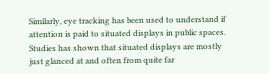Similarly, eye tracking has been used to understand if attention is paid to situated displays in public spaces. Studies has shown that situated displays are mostly just glanced at and often from quite far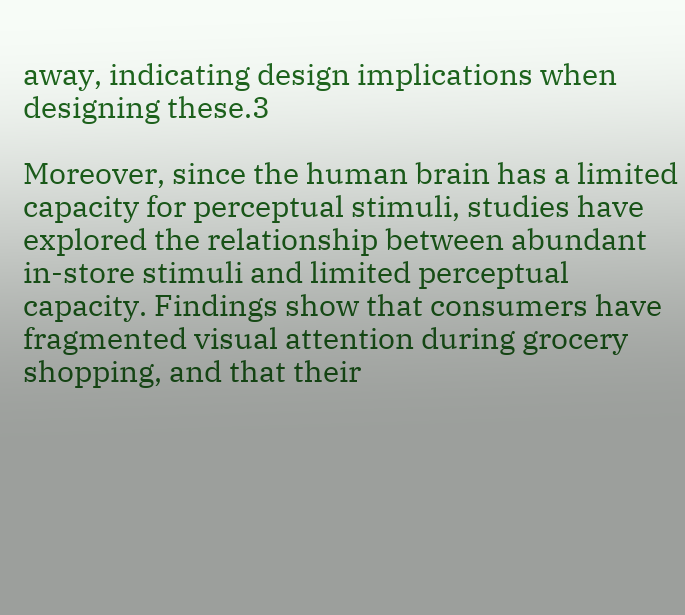away, indicating design implications when designing these.3

Moreover, since the human brain has a limited capacity for perceptual stimuli, studies have explored the relationship between abundant in-store stimuli and limited perceptual capacity. Findings show that consumers have fragmented visual attention during grocery shopping, and that their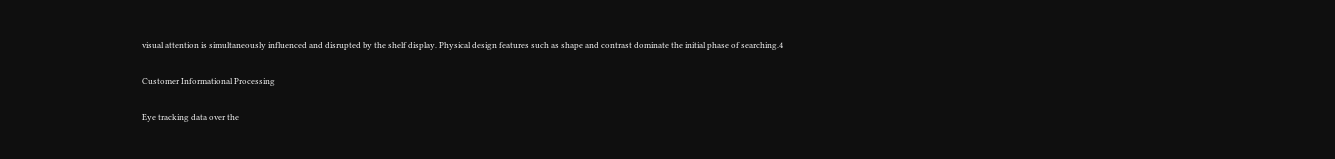visual attention is simultaneously influenced and disrupted by the shelf display. Physical design features such as shape and contrast dominate the initial phase of searching.4

Customer Informational Processing

Eye tracking data over the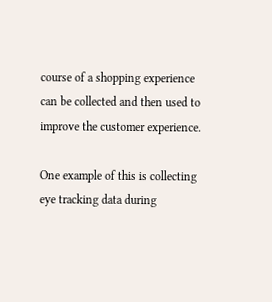course of a shopping experience can be collected and then used to improve the customer experience.

One example of this is collecting eye tracking data during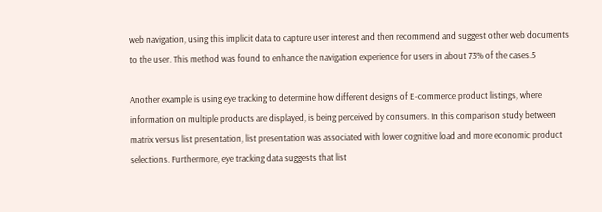web navigation, using this implicit data to capture user interest and then recommend and suggest other web documents to the user. This method was found to enhance the navigation experience for users in about 73% of the cases.5

Another example is using eye tracking to determine how different designs of E-commerce product listings, where information on multiple products are displayed, is being perceived by consumers. In this comparison study between matrix versus list presentation, list presentation was associated with lower cognitive load and more economic product selections. Furthermore, eye tracking data suggests that list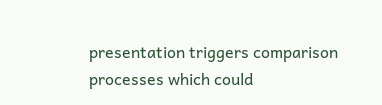presentation triggers comparison processes which could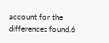account for the differences found.6